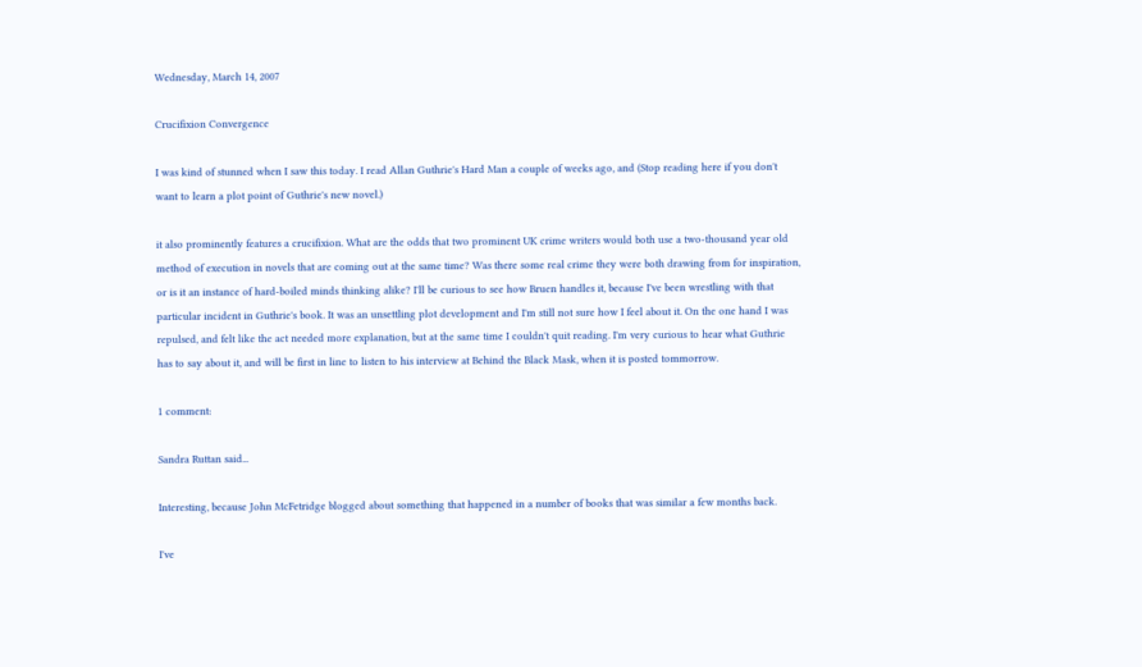Wednesday, March 14, 2007

Crucifixion Convergence

I was kind of stunned when I saw this today. I read Allan Guthrie's Hard Man a couple of weeks ago, and (Stop reading here if you don't want to learn a plot point of Guthrie's new novel.)

it also prominently features a crucifixion. What are the odds that two prominent UK crime writers would both use a two-thousand year old method of execution in novels that are coming out at the same time? Was there some real crime they were both drawing from for inspiration, or is it an instance of hard-boiled minds thinking alike? I'll be curious to see how Bruen handles it, because I've been wrestling with that particular incident in Guthrie's book. It was an unsettling plot development and I'm still not sure how I feel about it. On the one hand I was repulsed, and felt like the act needed more explanation, but at the same time I couldn't quit reading. I'm very curious to hear what Guthrie has to say about it, and will be first in line to listen to his interview at Behind the Black Mask, when it is posted tommorrow.

1 comment:

Sandra Ruttan said...

Interesting, because John McFetridge blogged about something that happened in a number of books that was similar a few months back.

I've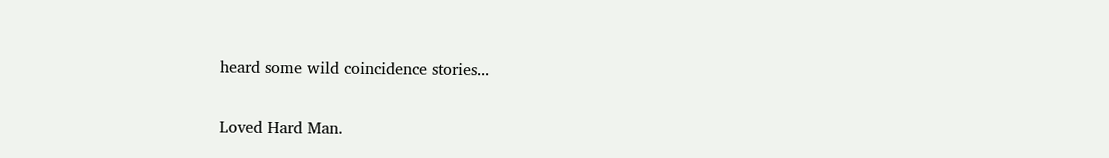heard some wild coincidence stories...

Loved Hard Man.